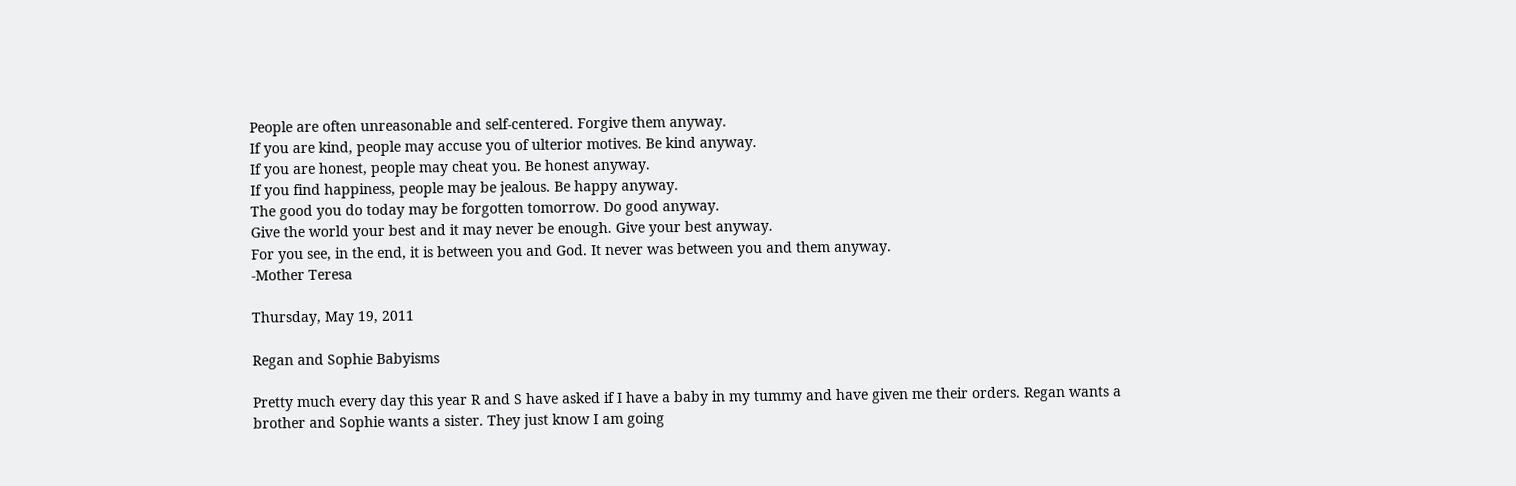People are often unreasonable and self-centered. Forgive them anyway.
If you are kind, people may accuse you of ulterior motives. Be kind anyway.
If you are honest, people may cheat you. Be honest anyway.
If you find happiness, people may be jealous. Be happy anyway.
The good you do today may be forgotten tomorrow. Do good anyway.
Give the world your best and it may never be enough. Give your best anyway.
For you see, in the end, it is between you and God. It never was between you and them anyway.
-Mother Teresa

Thursday, May 19, 2011

Regan and Sophie Babyisms

Pretty much every day this year R and S have asked if I have a baby in my tummy and have given me their orders. Regan wants a brother and Sophie wants a sister. They just know I am going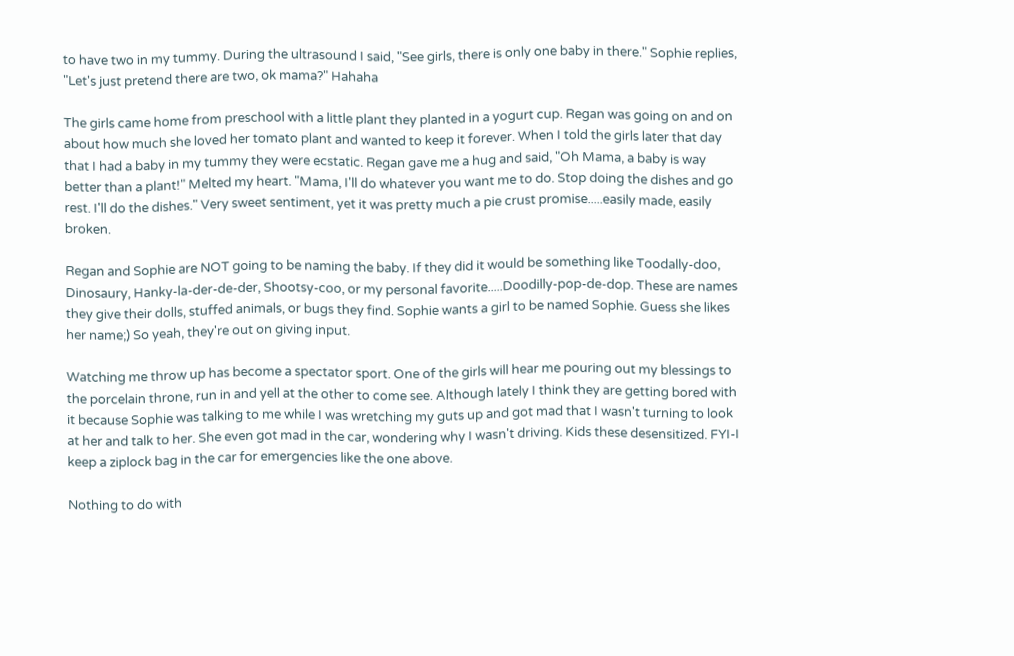to have two in my tummy. During the ultrasound I said, "See girls, there is only one baby in there." Sophie replies, "Let's just pretend there are two, ok mama?" Hahaha

The girls came home from preschool with a little plant they planted in a yogurt cup. Regan was going on and on about how much she loved her tomato plant and wanted to keep it forever. When I told the girls later that day that I had a baby in my tummy they were ecstatic. Regan gave me a hug and said, "Oh Mama, a baby is way better than a plant!" Melted my heart. "Mama, I'll do whatever you want me to do. Stop doing the dishes and go rest. I'll do the dishes." Very sweet sentiment, yet it was pretty much a pie crust promise.....easily made, easily broken.

Regan and Sophie are NOT going to be naming the baby. If they did it would be something like Toodally-doo, Dinosaury, Hanky-la-der-de-der, Shootsy-coo, or my personal favorite.....Doodilly-pop-de-dop. These are names they give their dolls, stuffed animals, or bugs they find. Sophie wants a girl to be named Sophie. Guess she likes her name;) So yeah, they're out on giving input.

Watching me throw up has become a spectator sport. One of the girls will hear me pouring out my blessings to the porcelain throne, run in and yell at the other to come see. Although lately I think they are getting bored with it because Sophie was talking to me while I was wretching my guts up and got mad that I wasn't turning to look at her and talk to her. She even got mad in the car, wondering why I wasn't driving. Kids these desensitized. FYI-I keep a ziplock bag in the car for emergencies like the one above.

Nothing to do with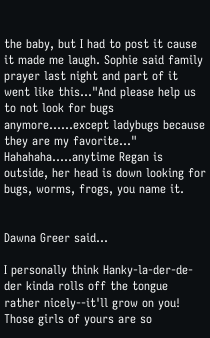the baby, but I had to post it cause it made me laugh. Sophie said family prayer last night and part of it went like this..."And please help us to not look for bugs anymore......except ladybugs because they are my favorite..." Hahahaha.....anytime Regan is outside, her head is down looking for bugs, worms, frogs, you name it.


Dawna Greer said...

I personally think Hanky-la-der-de-der kinda rolls off the tongue rather nicely--it'll grow on you! Those girls of yours are so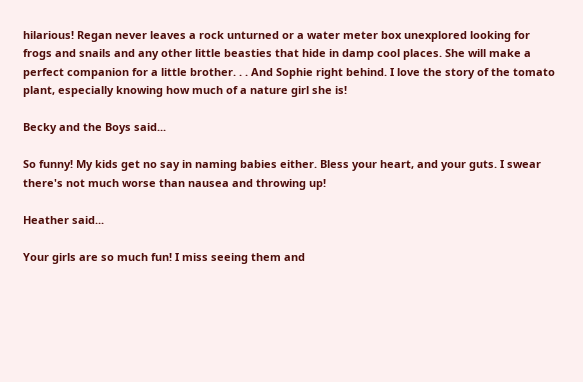hilarious! Regan never leaves a rock unturned or a water meter box unexplored looking for frogs and snails and any other little beasties that hide in damp cool places. She will make a perfect companion for a little brother. . . And Sophie right behind. I love the story of the tomato plant, especially knowing how much of a nature girl she is!

Becky and the Boys said...

So funny! My kids get no say in naming babies either. Bless your heart, and your guts. I swear there's not much worse than nausea and throwing up!

Heather said...

Your girls are so much fun! I miss seeing them and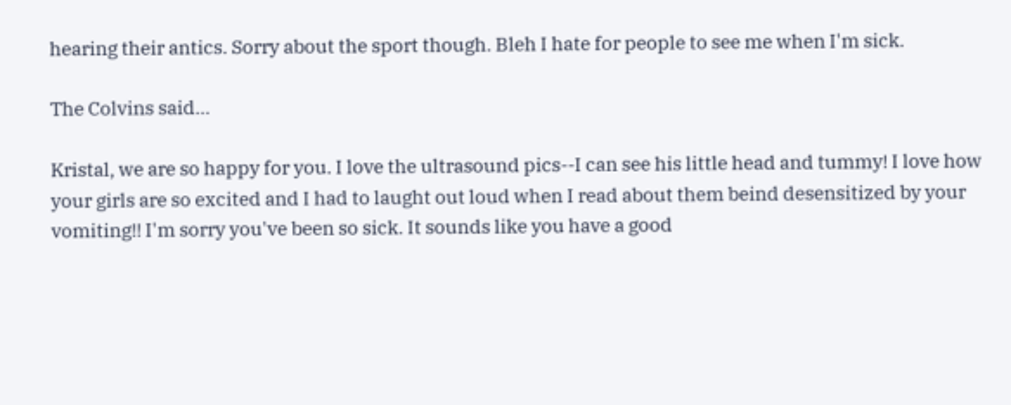hearing their antics. Sorry about the sport though. Bleh I hate for people to see me when I'm sick.

The Colvins said...

Kristal, we are so happy for you. I love the ultrasound pics--I can see his little head and tummy! I love how your girls are so excited and I had to laught out loud when I read about them beind desensitized by your vomiting!! I'm sorry you've been so sick. It sounds like you have a good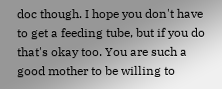doc though. I hope you don't have to get a feeding tube, but if you do that's okay too. You are such a good mother to be willing to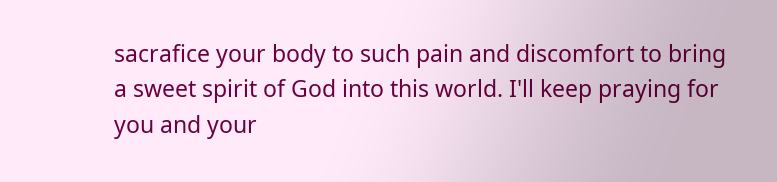sacrafice your body to such pain and discomfort to bring a sweet spirit of God into this world. I'll keep praying for you and your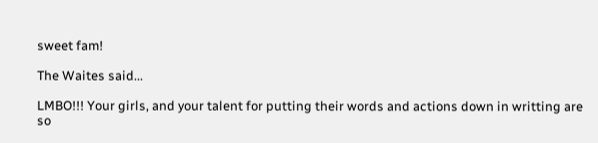sweet fam!

The Waites said...

LMBO!!! Your girls, and your talent for putting their words and actions down in writting are so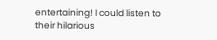entertaining! I could listen to their hilarious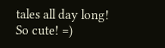tales all day long! So cute! =)